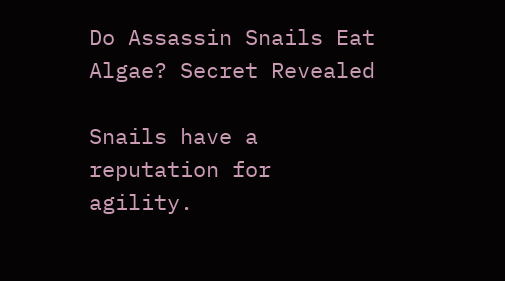Do Assassin Snails Eat Algae? Secret Revealed

Snails have a reputation for agility.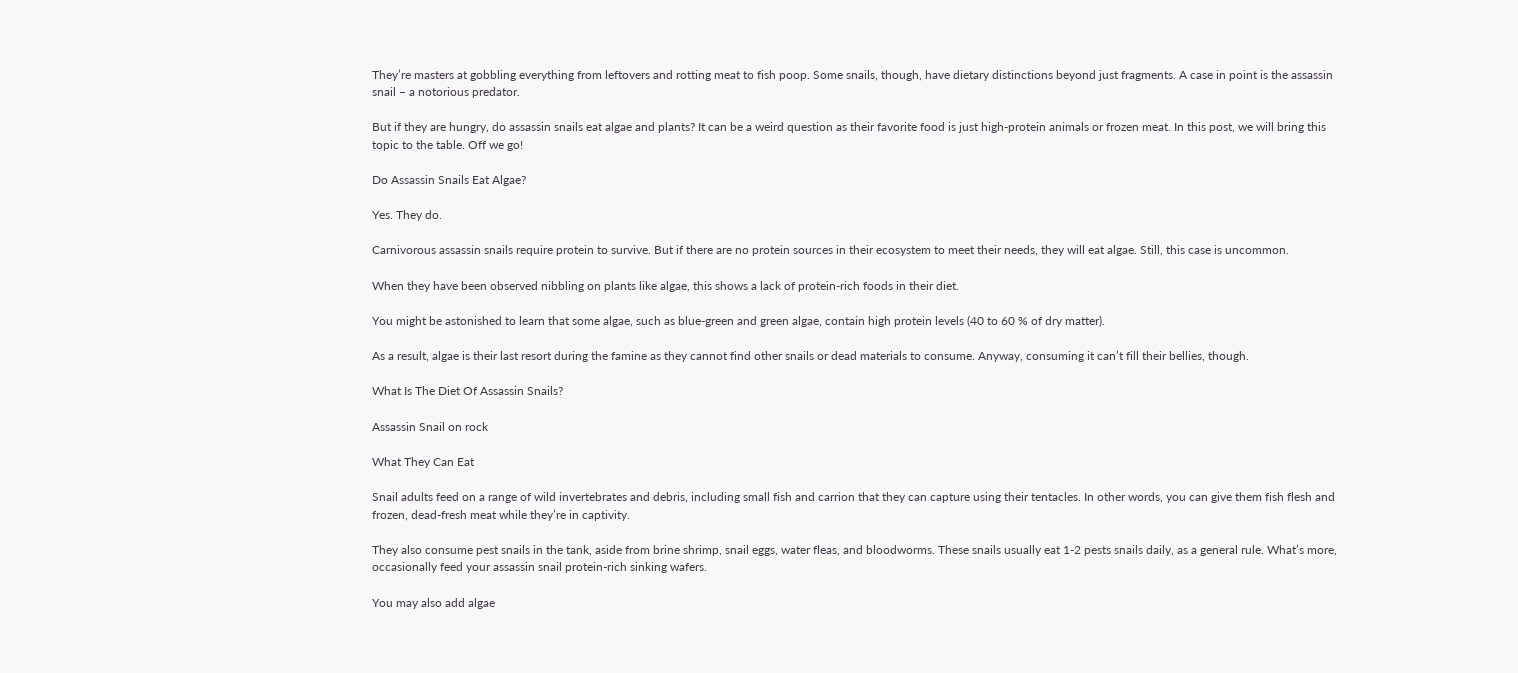They’re masters at gobbling everything from leftovers and rotting meat to fish poop. Some snails, though, have dietary distinctions beyond just fragments. A case in point is the assassin snail – a notorious predator.

But if they are hungry, do assassin snails eat algae and plants? It can be a weird question as their favorite food is just high-protein animals or frozen meat. In this post, we will bring this topic to the table. Off we go!

Do Assassin Snails Eat Algae?

Yes. They do.

Carnivorous assassin snails require protein to survive. But if there are no protein sources in their ecosystem to meet their needs, they will eat algae. Still, this case is uncommon.

When they have been observed nibbling on plants like algae, this shows a lack of protein-rich foods in their diet.

You might be astonished to learn that some algae, such as blue-green and green algae, contain high protein levels (40 to 60 % of dry matter).

As a result, algae is their last resort during the famine as they cannot find other snails or dead materials to consume. Anyway, consuming it can’t fill their bellies, though.

What Is The Diet Of Assassin Snails?

Assassin Snail on rock

What They Can Eat

Snail adults feed on a range of wild invertebrates and debris, including small fish and carrion that they can capture using their tentacles. In other words, you can give them fish flesh and frozen, dead-fresh meat while they’re in captivity.

They also consume pest snails in the tank, aside from brine shrimp, snail eggs, water fleas, and bloodworms. These snails usually eat 1-2 pests snails daily, as a general rule. What’s more, occasionally feed your assassin snail protein-rich sinking wafers.

You may also add algae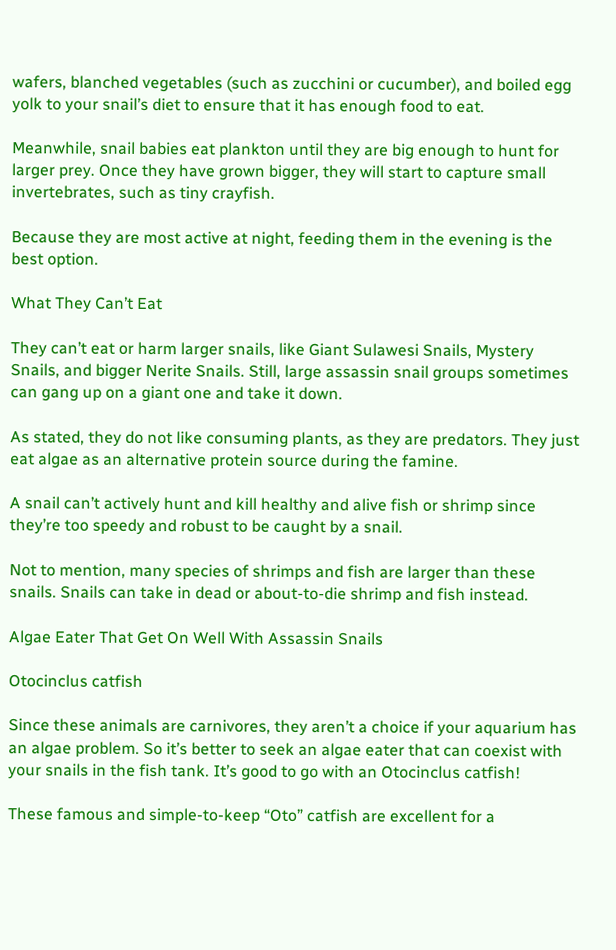wafers, blanched vegetables (such as zucchini or cucumber), and boiled egg yolk to your snail’s diet to ensure that it has enough food to eat.

Meanwhile, snail babies eat plankton until they are big enough to hunt for larger prey. Once they have grown bigger, they will start to capture small invertebrates, such as tiny crayfish.

Because they are most active at night, feeding them in the evening is the best option.

What They Can’t Eat

They can’t eat or harm larger snails, like Giant Sulawesi Snails, Mystery Snails, and bigger Nerite Snails. Still, large assassin snail groups sometimes can gang up on a giant one and take it down.

As stated, they do not like consuming plants, as they are predators. They just eat algae as an alternative protein source during the famine.

A snail can’t actively hunt and kill healthy and alive fish or shrimp since they’re too speedy and robust to be caught by a snail.

Not to mention, many species of shrimps and fish are larger than these snails. Snails can take in dead or about-to-die shrimp and fish instead.

Algae Eater That Get On Well With Assassin Snails

Otocinclus catfish

Since these animals are carnivores, they aren’t a choice if your aquarium has an algae problem. So it’s better to seek an algae eater that can coexist with your snails in the fish tank. It’s good to go with an Otocinclus catfish!

These famous and simple-to-keep “Oto” catfish are excellent for a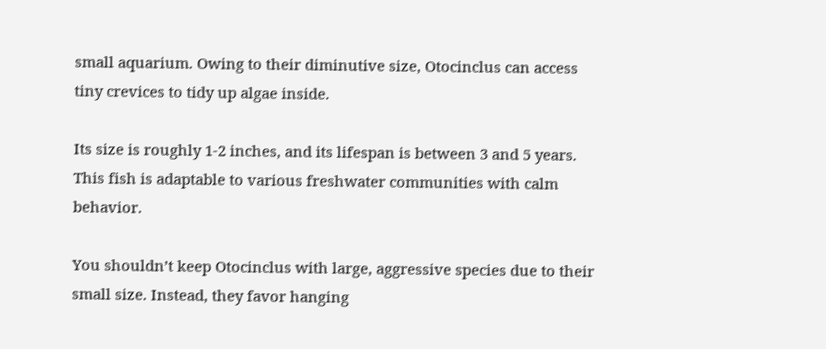small aquarium. Owing to their diminutive size, Otocinclus can access tiny crevices to tidy up algae inside.

Its size is roughly 1-2 inches, and its lifespan is between 3 and 5 years. This fish is adaptable to various freshwater communities with calm behavior.

You shouldn’t keep Otocinclus with large, aggressive species due to their small size. Instead, they favor hanging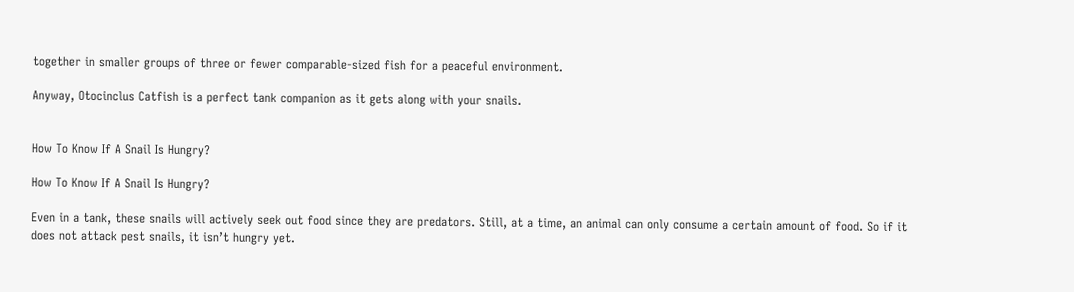together in smaller groups of three or fewer comparable-sized fish for a peaceful environment.

Anyway, Otocinclus Catfish is a perfect tank companion as it gets along with your snails.


How To Know If A Snail Is Hungry?

How To Know If A Snail Is Hungry?

Even in a tank, these snails will actively seek out food since they are predators. Still, at a time, an animal can only consume a certain amount of food. So if it does not attack pest snails, it isn’t hungry yet.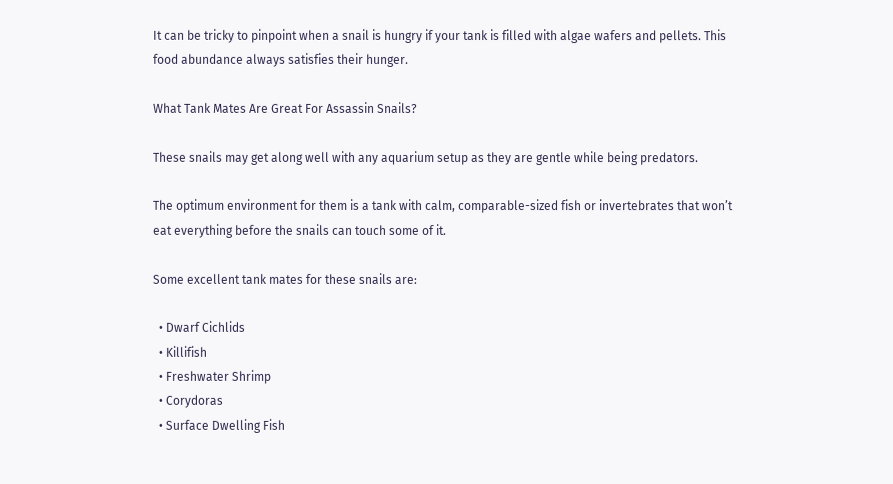It can be tricky to pinpoint when a snail is hungry if your tank is filled with algae wafers and pellets. This food abundance always satisfies their hunger.

What Tank Mates Are Great For Assassin Snails?

These snails may get along well with any aquarium setup as they are gentle while being predators.

The optimum environment for them is a tank with calm, comparable-sized fish or invertebrates that won’t eat everything before the snails can touch some of it.

Some excellent tank mates for these snails are:

  • Dwarf Cichlids
  • Killifish
  • Freshwater Shrimp
  • Corydoras
  • Surface Dwelling Fish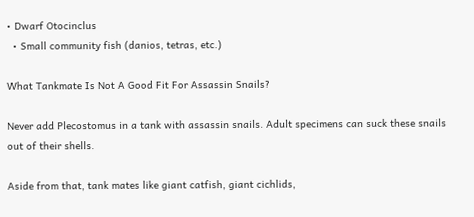• Dwarf Otocinclus
  • Small community fish (danios, tetras, etc.)

What Tankmate Is Not A Good Fit For Assassin Snails?

Never add Plecostomus in a tank with assassin snails. Adult specimens can suck these snails out of their shells.

Aside from that, tank mates like giant catfish, giant cichlids,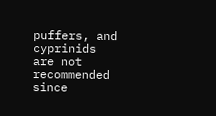puffers, and cyprinids are not recommended since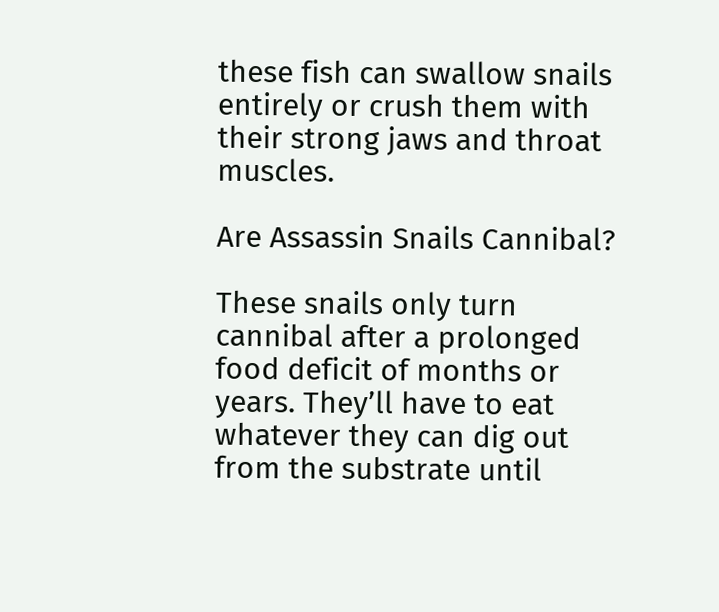these fish can swallow snails entirely or crush them with their strong jaws and throat muscles.

Are Assassin Snails Cannibal?

These snails only turn cannibal after a prolonged food deficit of months or years. They’ll have to eat whatever they can dig out from the substrate until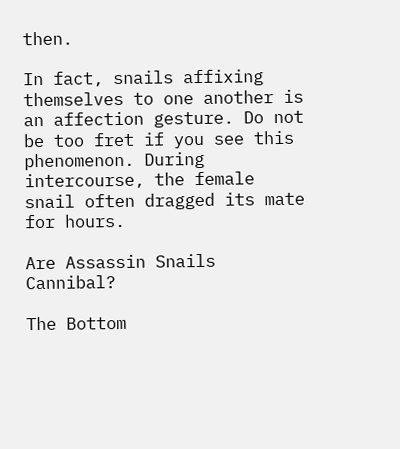then.

In fact, snails affixing themselves to one another is an affection gesture. Do not be too fret if you see this phenomenon. During intercourse, the female snail often dragged its mate for hours.

Are Assassin Snails Cannibal?

The Bottom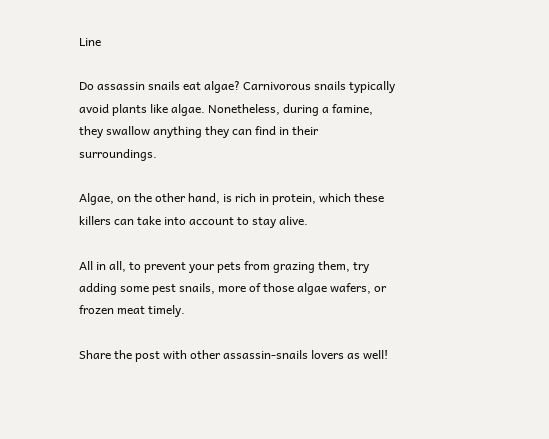Line

Do assassin snails eat algae? Carnivorous snails typically avoid plants like algae. Nonetheless, during a famine, they swallow anything they can find in their surroundings.

Algae, on the other hand, is rich in protein, which these killers can take into account to stay alive.

All in all, to prevent your pets from grazing them, try adding some pest snails, more of those algae wafers, or frozen meat timely.

Share the post with other assassin-snails lovers as well!